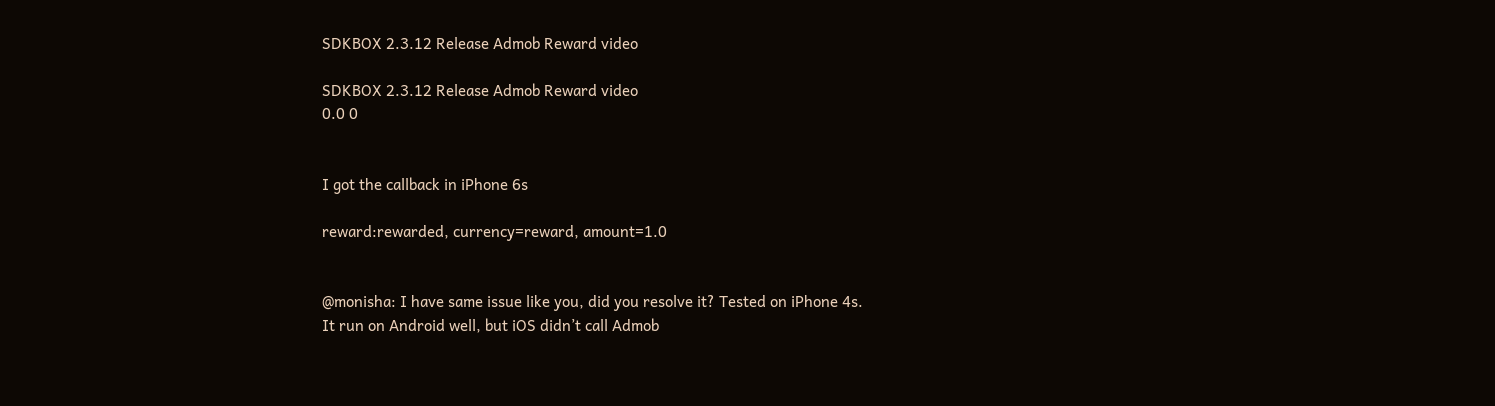SDKBOX 2.3.12 Release Admob Reward video

SDKBOX 2.3.12 Release Admob Reward video
0.0 0


I got the callback in iPhone 6s

reward:rewarded, currency=reward, amount=1.0


@monisha: I have same issue like you, did you resolve it? Tested on iPhone 4s.
It run on Android well, but iOS didn’t call Admob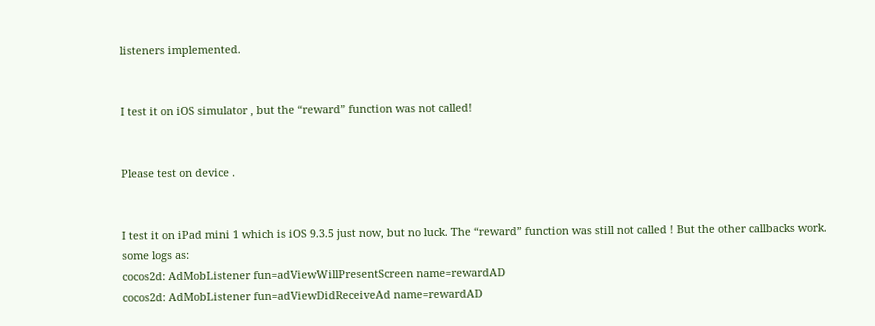listeners implemented.


I test it on iOS simulator , but the “reward” function was not called!


Please test on device .


I test it on iPad mini 1 which is iOS 9.3.5 just now, but no luck. The “reward” function was still not called ! But the other callbacks work.
some logs as:
cocos2d: AdMobListener fun=adViewWillPresentScreen name=rewardAD
cocos2d: AdMobListener fun=adViewDidReceiveAd name=rewardAD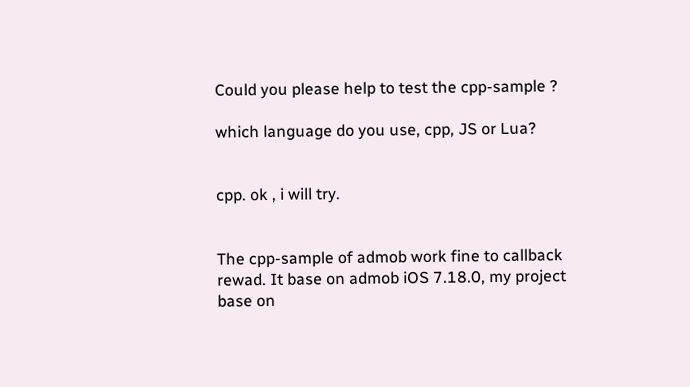Could you please help to test the cpp-sample ?

which language do you use, cpp, JS or Lua?


cpp. ok , i will try.


The cpp-sample of admob work fine to callback rewad. It base on admob iOS 7.18.0, my project base on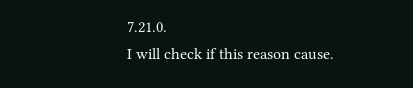7.21.0.
I will check if this reason cause.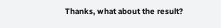Thanks, what about the result?